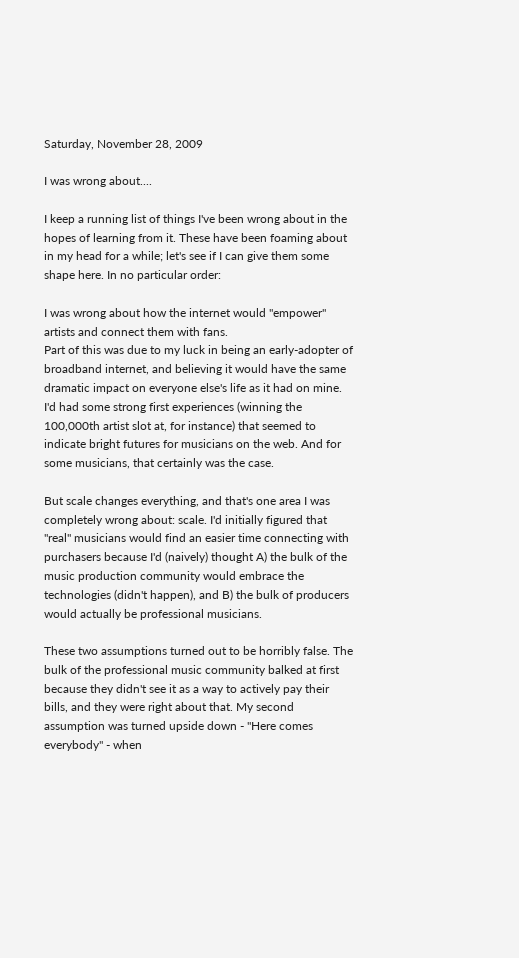Saturday, November 28, 2009

I was wrong about....

I keep a running list of things I've been wrong about in the hopes of learning from it. These have been foaming about in my head for a while; let's see if I can give them some shape here. In no particular order:

I was wrong about how the internet would "empower" artists and connect them with fans.
Part of this was due to my luck in being an early-adopter of broadband internet, and believing it would have the same dramatic impact on everyone else's life as it had on mine. I'd had some strong first experiences (winning the 100,000th artist slot at, for instance) that seemed to indicate bright futures for musicians on the web. And for some musicians, that certainly was the case.

But scale changes everything, and that's one area I was completely wrong about: scale. I'd initially figured that "real" musicians would find an easier time connecting with purchasers because I'd (naively) thought A) the bulk of the music production community would embrace the technologies (didn't happen), and B) the bulk of producers would actually be professional musicians.

These two assumptions turned out to be horribly false. The bulk of the professional music community balked at first because they didn't see it as a way to actively pay their bills, and they were right about that. My second assumption was turned upside down - "Here comes everybody" - when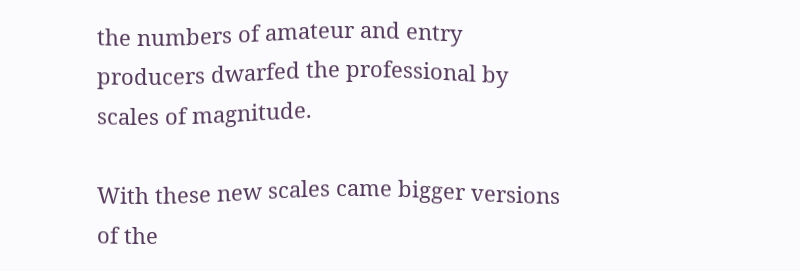the numbers of amateur and entry producers dwarfed the professional by scales of magnitude.

With these new scales came bigger versions of the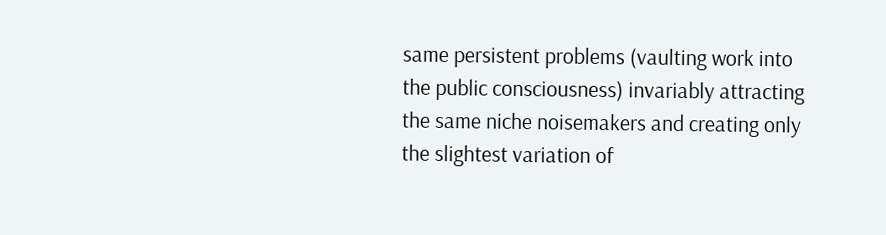same persistent problems (vaulting work into the public consciousness) invariably attracting the same niche noisemakers and creating only the slightest variation of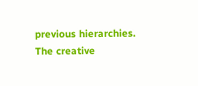previous hierarchies. The creative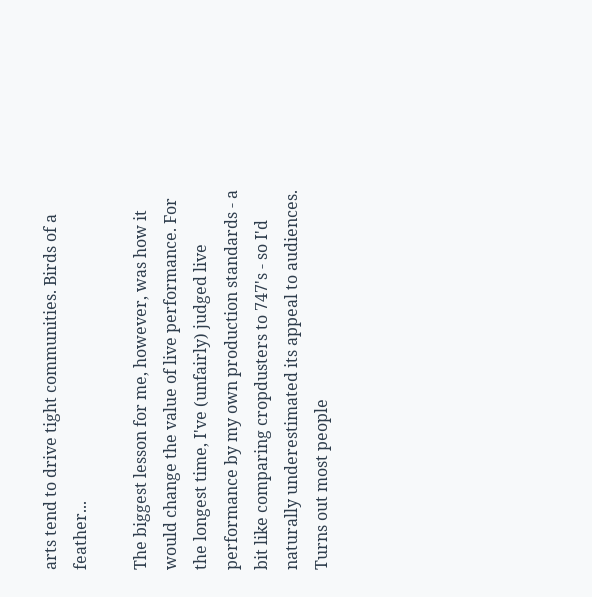arts tend to drive tight communities. Birds of a feather...

The biggest lesson for me, however, was how it would change the value of live performance. For the longest time, I've (unfairly) judged live performance by my own production standards - a bit like comparing cropdusters to 747's - so I'd naturally underestimated its appeal to audiences. Turns out most people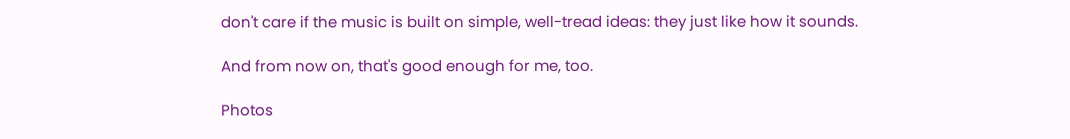don't care if the music is built on simple, well-tread ideas: they just like how it sounds.

And from now on, that's good enough for me, too.

Photos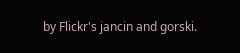by Flickr's jancin and gorski.